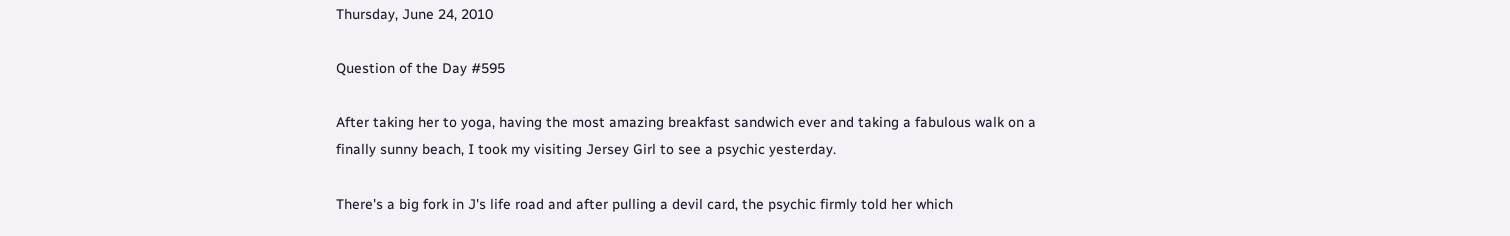Thursday, June 24, 2010

Question of the Day #595

After taking her to yoga, having the most amazing breakfast sandwich ever and taking a fabulous walk on a finally sunny beach, I took my visiting Jersey Girl to see a psychic yesterday.

There's a big fork in J's life road and after pulling a devil card, the psychic firmly told her which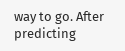way to go. After predicting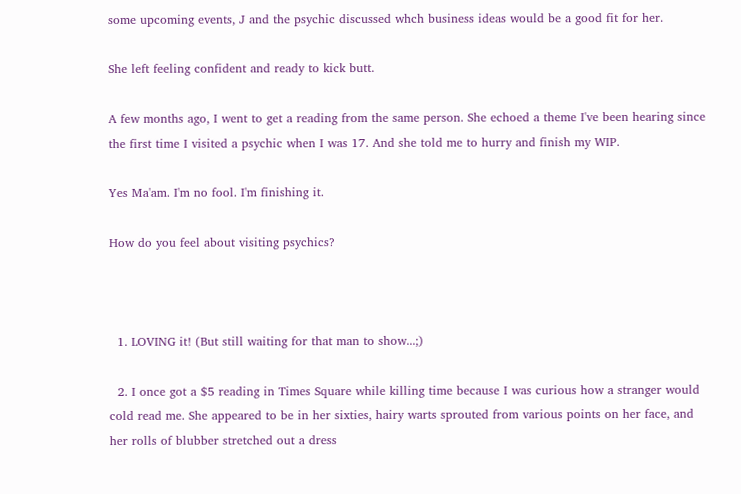some upcoming events, J and the psychic discussed whch business ideas would be a good fit for her.

She left feeling confident and ready to kick butt.

A few months ago, I went to get a reading from the same person. She echoed a theme I've been hearing since the first time I visited a psychic when I was 17. And she told me to hurry and finish my WIP.

Yes Ma'am. I'm no fool. I'm finishing it.

How do you feel about visiting psychics?



  1. LOVING it! (But still waiting for that man to show...;)

  2. I once got a $5 reading in Times Square while killing time because I was curious how a stranger would cold read me. She appeared to be in her sixties, hairy warts sprouted from various points on her face, and her rolls of blubber stretched out a dress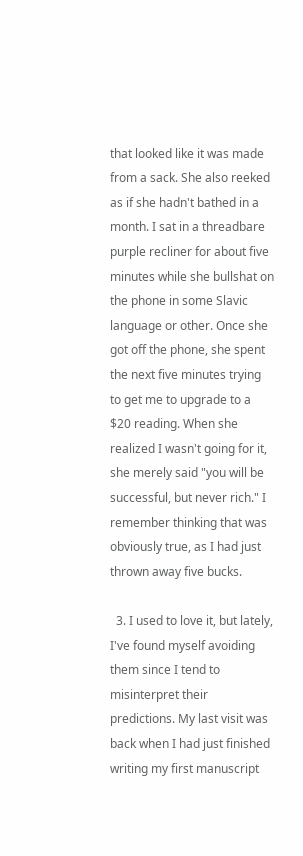that looked like it was made from a sack. She also reeked as if she hadn't bathed in a month. I sat in a threadbare purple recliner for about five minutes while she bullshat on the phone in some Slavic language or other. Once she got off the phone, she spent the next five minutes trying to get me to upgrade to a $20 reading. When she realized I wasn't going for it, she merely said "you will be successful, but never rich." I remember thinking that was obviously true, as I had just thrown away five bucks.

  3. I used to love it, but lately, I've found myself avoiding them since I tend to misinterpret their predictions. My last visit was back when I had just finished writing my first manuscript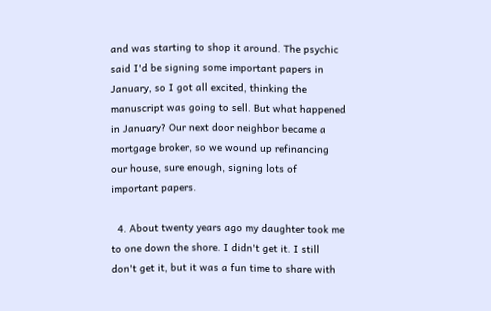and was starting to shop it around. The psychic said I'd be signing some important papers in January, so I got all excited, thinking the manuscript was going to sell. But what happened in January? Our next door neighbor became a mortgage broker, so we wound up refinancing our house, sure enough, signing lots of important papers.

  4. About twenty years ago my daughter took me to one down the shore. I didn't get it. I still don't get it, but it was a fun time to share with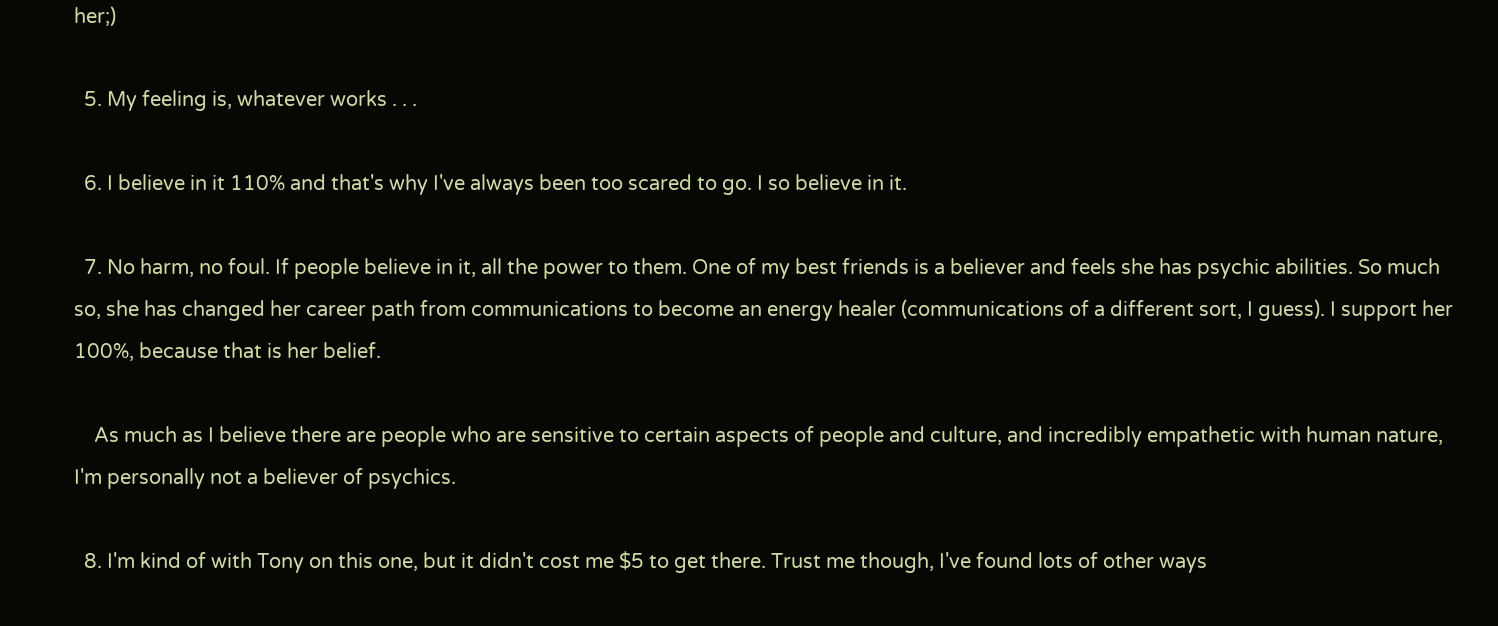her;)

  5. My feeling is, whatever works . . .

  6. I believe in it 110% and that's why I've always been too scared to go. I so believe in it.

  7. No harm, no foul. If people believe in it, all the power to them. One of my best friends is a believer and feels she has psychic abilities. So much so, she has changed her career path from communications to become an energy healer (communications of a different sort, I guess). I support her 100%, because that is her belief.

    As much as I believe there are people who are sensitive to certain aspects of people and culture, and incredibly empathetic with human nature, I'm personally not a believer of psychics.

  8. I'm kind of with Tony on this one, but it didn't cost me $5 to get there. Trust me though, I've found lots of other ways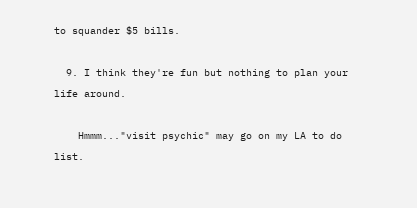to squander $5 bills.

  9. I think they're fun but nothing to plan your life around.

    Hmmm..."visit psychic" may go on my LA to do list.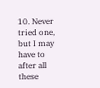10. Never tried one, but I may have to after all these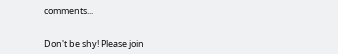comments...


Don't be shy! Please join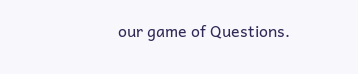our game of Questions.